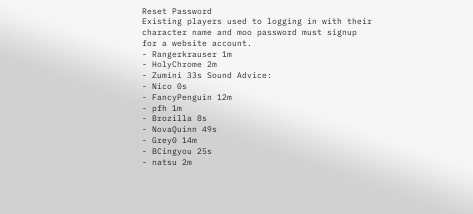Reset Password
Existing players used to logging in with their character name and moo password must signup for a website account.
- Rangerkrauser 1m
- HolyChrome 2m
- Zumini 33s Sound Advice:
- Nico 0s
- FancyPenguin 12m
- pfh 1m
- Brozilla 8s
- NovaQuinn 49s
- Grey0 14m
- BCingyou 25s
- natsu 2m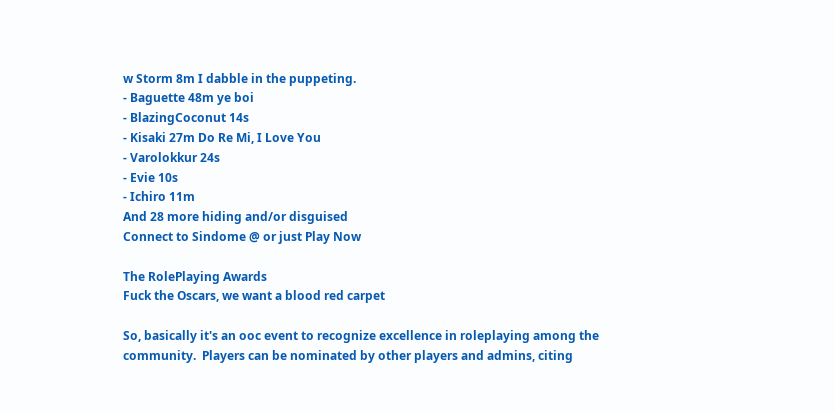w Storm 8m I dabble in the puppeting.
- Baguette 48m ye boi
- BlazingCoconut 14s
- Kisaki 27m Do Re Mi, I Love You
- Varolokkur 24s
- Evie 10s
- Ichiro 11m
And 28 more hiding and/or disguised
Connect to Sindome @ or just Play Now

The RolePlaying Awards
Fuck the Oscars, we want a blood red carpet

So, basically it's an ooc event to recognize excellence in roleplaying among the community.  Players can be nominated by other players and admins, citing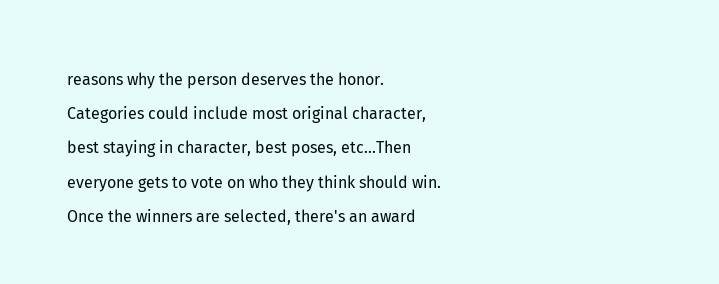reasons why the person deserves the honor.  Categories could include most original character, best staying in character, best poses, etc...Then everyone gets to vote on who they think should win.  Once the winners are selected, there's an award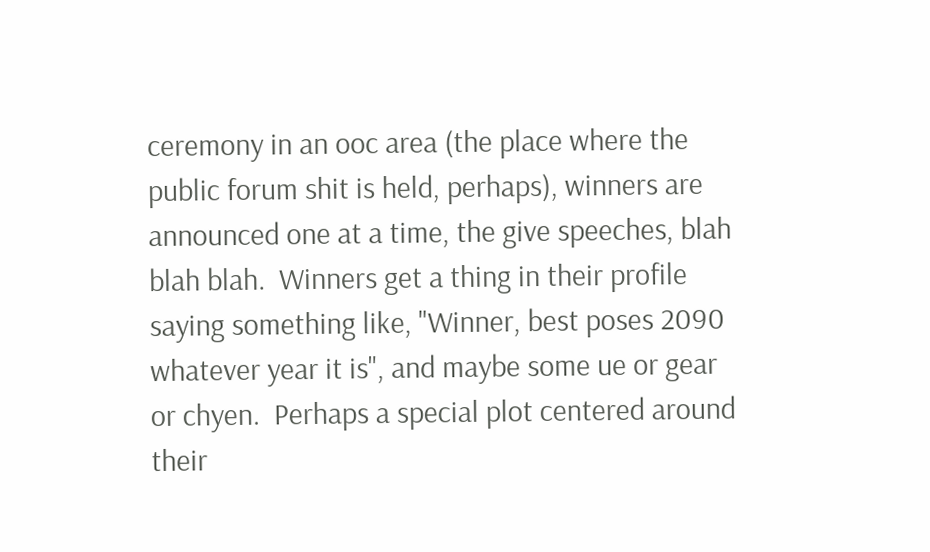ceremony in an ooc area (the place where the public forum shit is held, perhaps), winners are announced one at a time, the give speeches, blah blah blah.  Winners get a thing in their profile saying something like, "Winner, best poses 2090 whatever year it is", and maybe some ue or gear or chyen.  Perhaps a special plot centered around their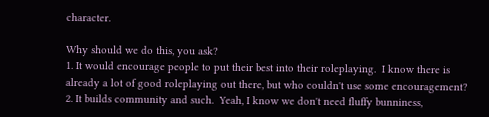character.

Why should we do this, you ask?
1. It would encourage people to put their best into their roleplaying.  I know there is already a lot of good roleplaying out there, but who couldn't use some encouragement?
2. It builds community and such.  Yeah, I know we don't need fluffy bunniness,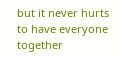but it never hurts to have everyone together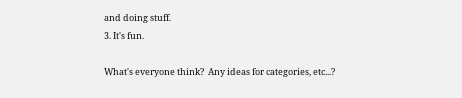and doing stuff.
3. It's fun.

What's everyone think?  Any ideas for categories, etc...?